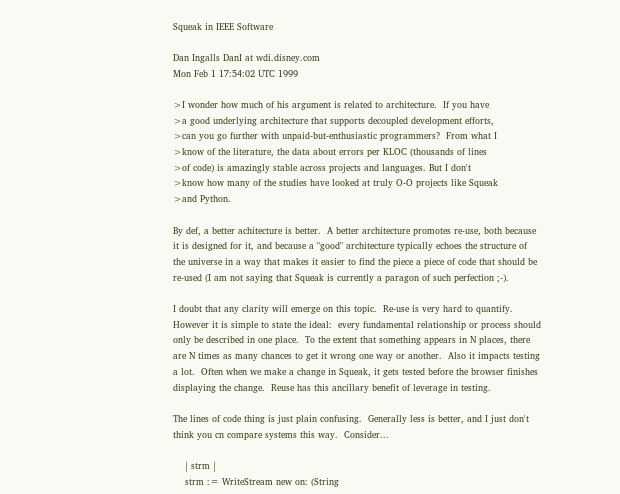Squeak in IEEE Software

Dan Ingalls DanI at wdi.disney.com
Mon Feb 1 17:54:02 UTC 1999

>I wonder how much of his argument is related to architecture.  If you have
>a good underlying architecture that supports decoupled development efforts,
>can you go further with unpaid-but-enthusiastic programmers?  From what I
>know of the literature, the data about errors per KLOC (thousands of lines
>of code) is amazingly stable across projects and languages. But I don't
>know how many of the studies have looked at truly O-O projects like Squeak
>and Python.

By def, a better achitecture is better.  A better architecture promotes re-use, both because it is designed for it, and because a "good" architecture typically echoes the structure of the universe in a way that makes it easier to find the piece a piece of code that should be re-used (I am not saying that Squeak is currently a paragon of such perfection ;-).

I doubt that any clarity will emerge on this topic.  Re-use is very hard to quantify.  However it is simple to state the ideal:  every fundamental relationship or process should only be described in one place.  To the extent that something appears in N places, there are N times as many chances to get it wrong one way or another.  Also it impacts testing a lot.  Often when we make a change in Squeak, it gets tested before the browser finishes displaying the change.  Reuse has this ancillary benefit of leverage in testing.

The lines of code thing is just plain confusing.  Generally less is better, and I just don't think you cn compare systems this way.  Consider...

    | strm |
    strm := WriteStream new on: (String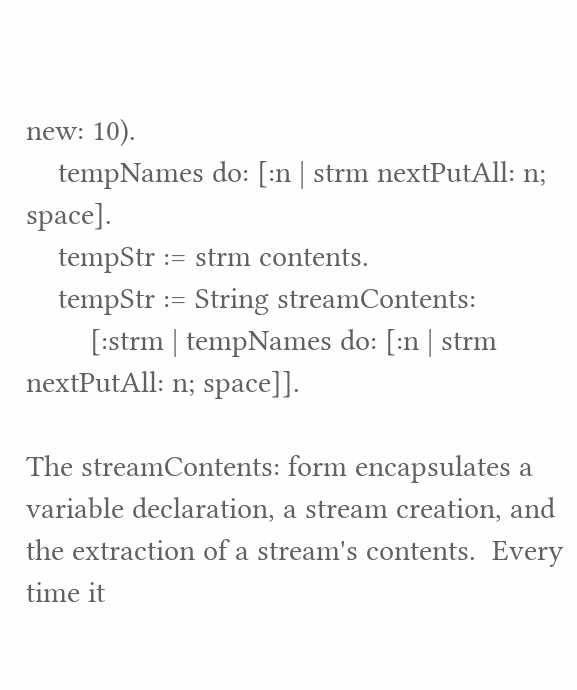new: 10).
    tempNames do: [:n | strm nextPutAll: n; space].
    tempStr := strm contents.
    tempStr := String streamContents:
        [:strm | tempNames do: [:n | strm nextPutAll: n; space]].

The streamContents: form encapsulates a variable declaration, a stream creation, and the extraction of a stream's contents.  Every time it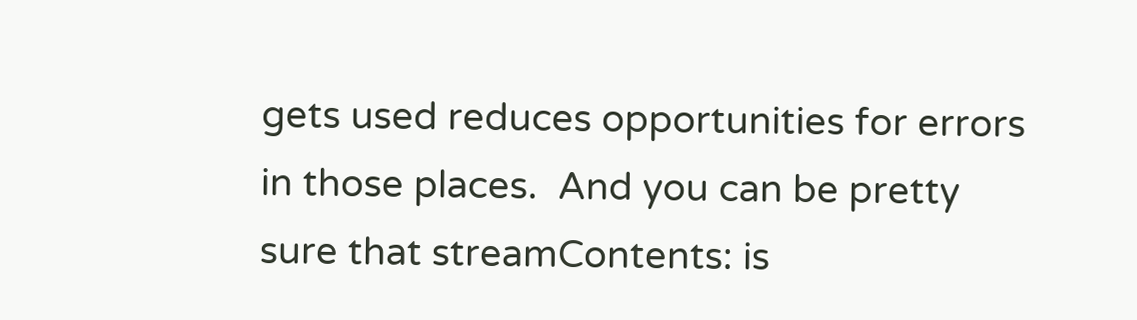gets used reduces opportunities for errors in those places.  And you can be pretty sure that streamContents: is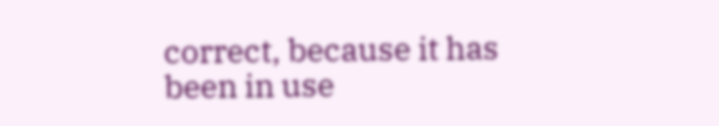correct, because it has been in use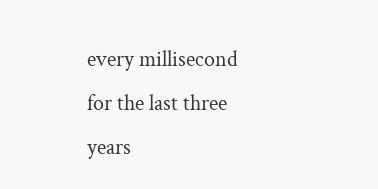every millisecond for the last three years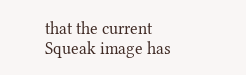that the current Squeak image has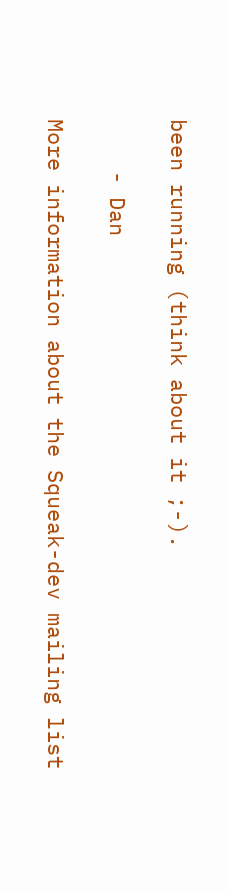been running (think about it ;-).

    - Dan

More information about the Squeak-dev mailing list